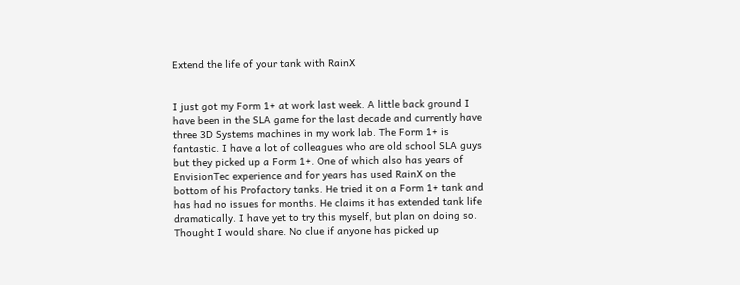Extend the life of your tank with RainX


I just got my Form 1+ at work last week. A little back ground I have been in the SLA game for the last decade and currently have three 3D Systems machines in my work lab. The Form 1+ is fantastic. I have a lot of colleagues who are old school SLA guys but they picked up a Form 1+. One of which also has years of EnvisionTec experience and for years has used RainX on the bottom of his Profactory tanks. He tried it on a Form 1+ tank and has had no issues for months. He claims it has extended tank life dramatically. I have yet to try this myself, but plan on doing so.
Thought I would share. No clue if anyone has picked up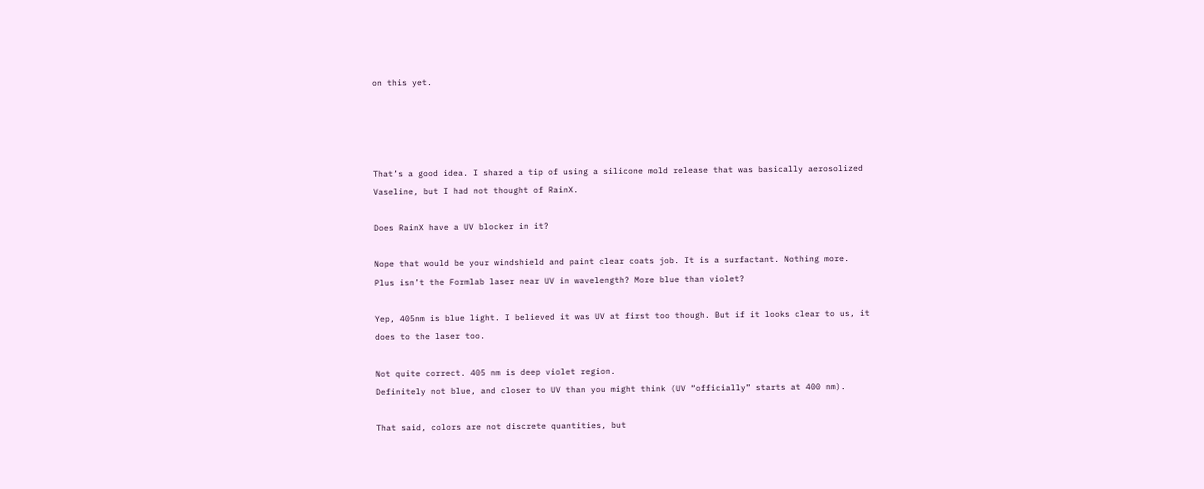on this yet.




That’s a good idea. I shared a tip of using a silicone mold release that was basically aerosolized Vaseline, but I had not thought of RainX.

Does RainX have a UV blocker in it?

Nope that would be your windshield and paint clear coats job. It is a surfactant. Nothing more. Plus isn’t the Formlab laser near UV in wavelength? More blue than violet?

Yep, 405nm is blue light. I believed it was UV at first too though. But if it looks clear to us, it does to the laser too.

Not quite correct. 405 nm is deep violet region.
Definitely not blue, and closer to UV than you might think (UV “officially” starts at 400 nm).

That said, colors are not discrete quantities, but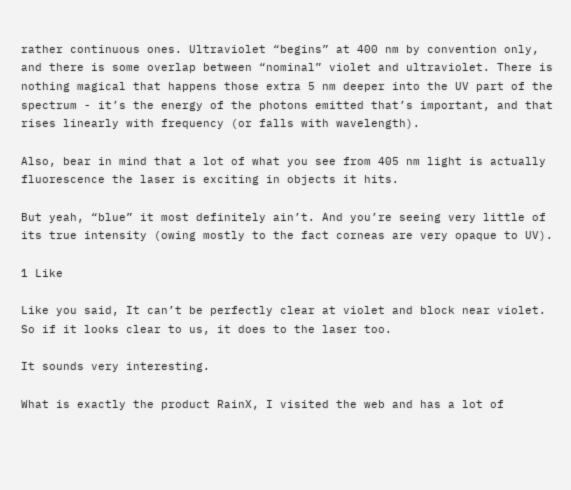rather continuous ones. Ultraviolet “begins” at 400 nm by convention only, and there is some overlap between “nominal” violet and ultraviolet. There is nothing magical that happens those extra 5 nm deeper into the UV part of the spectrum - it’s the energy of the photons emitted that’s important, and that rises linearly with frequency (or falls with wavelength).

Also, bear in mind that a lot of what you see from 405 nm light is actually fluorescence the laser is exciting in objects it hits.

But yeah, “blue” it most definitely ain’t. And you’re seeing very little of its true intensity (owing mostly to the fact corneas are very opaque to UV).

1 Like

Like you said, It can’t be perfectly clear at violet and block near violet. So if it looks clear to us, it does to the laser too.

It sounds very interesting.

What is exactly the product RainX, I visited the web and has a lot of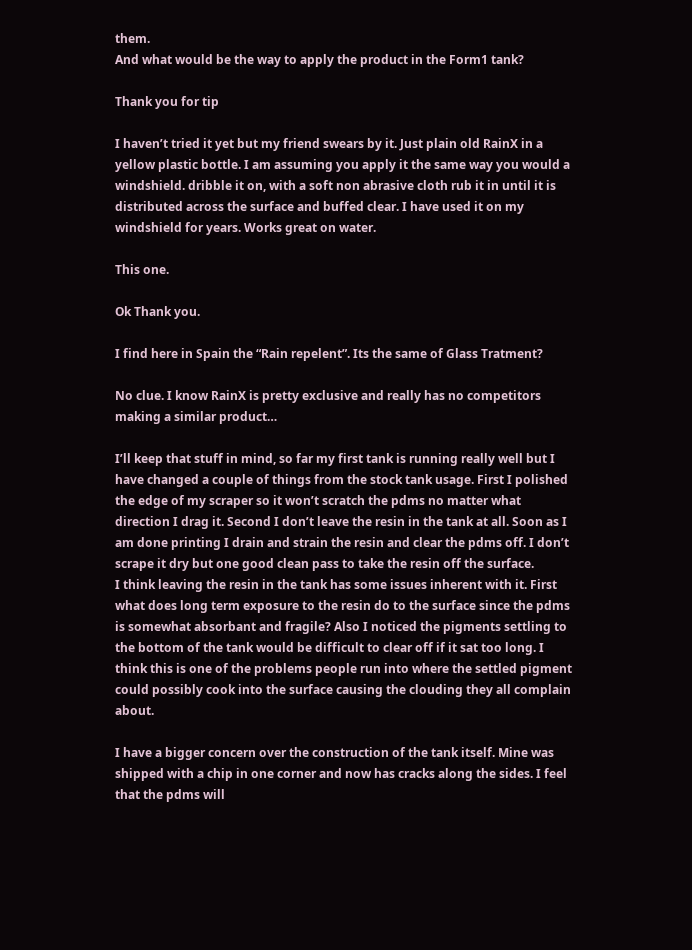them.
And what would be the way to apply the product in the Form1 tank?

Thank you for tip

I haven’t tried it yet but my friend swears by it. Just plain old RainX in a yellow plastic bottle. I am assuming you apply it the same way you would a windshield. dribble it on, with a soft non abrasive cloth rub it in until it is distributed across the surface and buffed clear. I have used it on my windshield for years. Works great on water.

This one.

Ok Thank you.

I find here in Spain the “Rain repelent”. Its the same of Glass Tratment?

No clue. I know RainX is pretty exclusive and really has no competitors making a similar product…

I’ll keep that stuff in mind, so far my first tank is running really well but I have changed a couple of things from the stock tank usage. First I polished the edge of my scraper so it won’t scratch the pdms no matter what direction I drag it. Second I don’t leave the resin in the tank at all. Soon as I am done printing I drain and strain the resin and clear the pdms off. I don’t scrape it dry but one good clean pass to take the resin off the surface.
I think leaving the resin in the tank has some issues inherent with it. First what does long term exposure to the resin do to the surface since the pdms is somewhat absorbant and fragile? Also I noticed the pigments settling to the bottom of the tank would be difficult to clear off if it sat too long. I think this is one of the problems people run into where the settled pigment could possibly cook into the surface causing the clouding they all complain about.

I have a bigger concern over the construction of the tank itself. Mine was shipped with a chip in one corner and now has cracks along the sides. I feel that the pdms will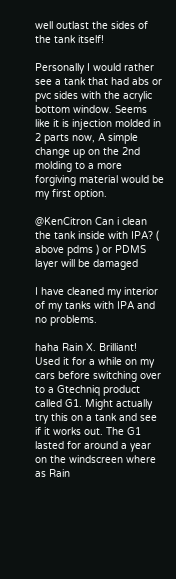well outlast the sides of the tank itself!

Personally I would rather see a tank that had abs or pvc sides with the acrylic bottom window. Seems like it is injection molded in 2 parts now, A simple change up on the 2nd molding to a more forgiving material would be my first option.

@KenCitron Can i clean the tank inside with IPA? ( above pdms ) or PDMS layer will be damaged

I have cleaned my interior of my tanks with IPA and no problems.

haha Rain X. Brilliant! Used it for a while on my cars before switching over to a Gtechniq product called G1. Might actually try this on a tank and see if it works out. The G1 lasted for around a year on the windscreen where as Rain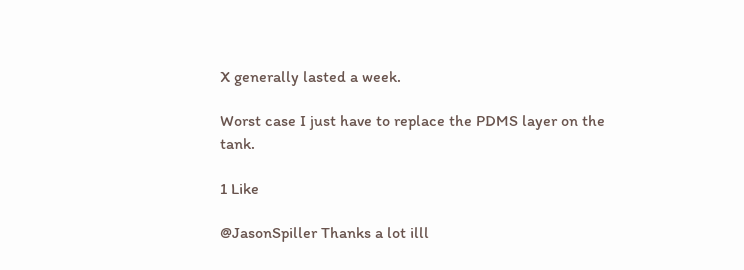X generally lasted a week.

Worst case I just have to replace the PDMS layer on the tank.

1 Like

@JasonSpiller Thanks a lot illl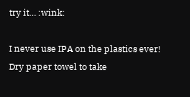try it… :wink:

I never use IPA on the plastics ever!
Dry paper towel to take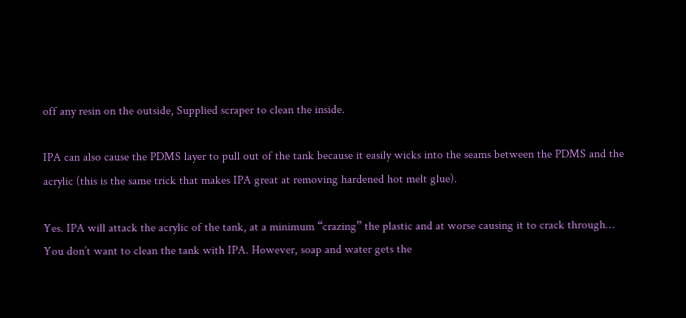off any resin on the outside, Supplied scraper to clean the inside.

IPA can also cause the PDMS layer to pull out of the tank because it easily wicks into the seams between the PDMS and the acrylic (this is the same trick that makes IPA great at removing hardened hot melt glue).

Yes. IPA will attack the acrylic of the tank, at a minimum “crazing” the plastic and at worse causing it to crack through… You don’t want to clean the tank with IPA. However, soap and water gets the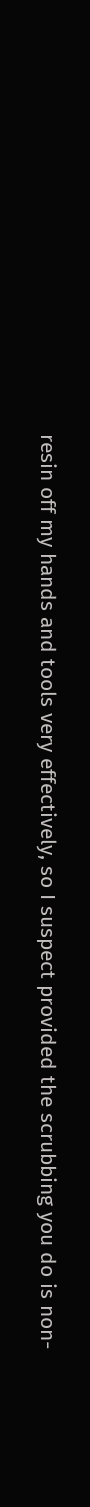resin off my hands and tools very effectively, so I suspect provided the scrubbing you do is non-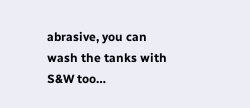abrasive, you can wash the tanks with S&W too…